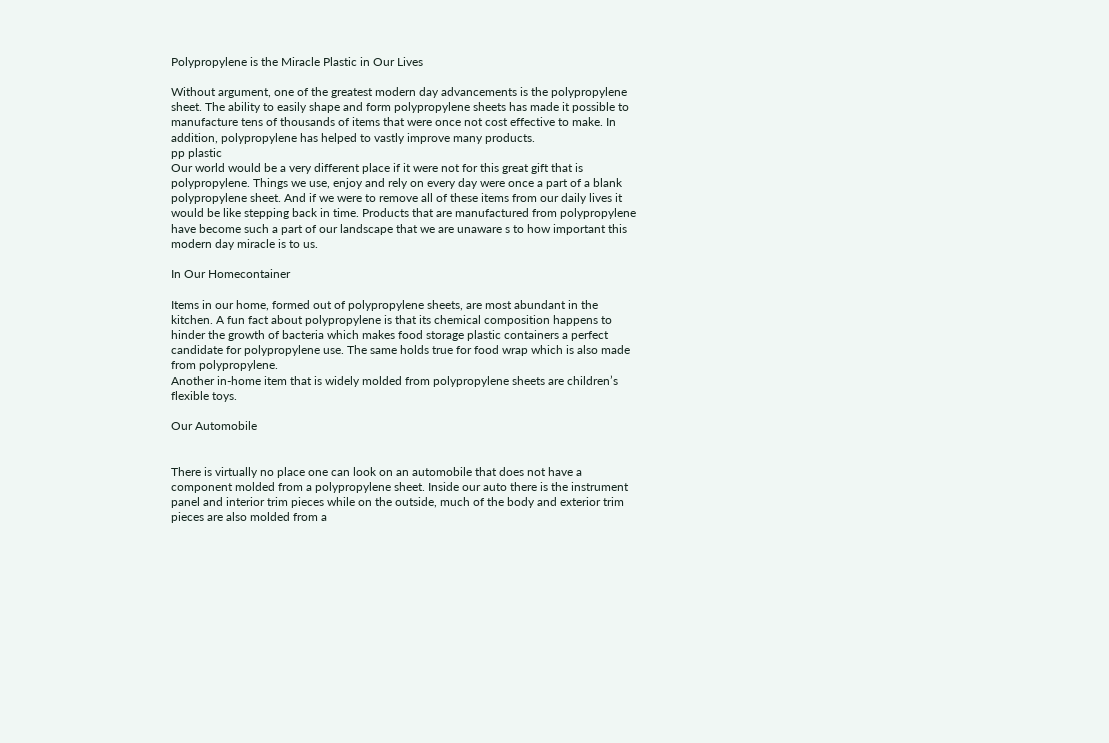Polypropylene is the Miracle Plastic in Our Lives

Without argument, one of the greatest modern day advancements is the polypropylene sheet. The ability to easily shape and form polypropylene sheets has made it possible to manufacture tens of thousands of items that were once not cost effective to make. In addition, polypropylene has helped to vastly improve many products.
pp plastic
Our world would be a very different place if it were not for this great gift that is polypropylene. Things we use, enjoy and rely on every day were once a part of a blank polypropylene sheet. And if we were to remove all of these items from our daily lives it would be like stepping back in time. Products that are manufactured from polypropylene have become such a part of our landscape that we are unaware s to how important this modern day miracle is to us.

In Our Homecontainer

Items in our home, formed out of polypropylene sheets, are most abundant in the kitchen. A fun fact about polypropylene is that its chemical composition happens to hinder the growth of bacteria which makes food storage plastic containers a perfect candidate for polypropylene use. The same holds true for food wrap which is also made from polypropylene.
Another in-home item that is widely molded from polypropylene sheets are children’s flexible toys.

Our Automobile


There is virtually no place one can look on an automobile that does not have a component molded from a polypropylene sheet. Inside our auto there is the instrument panel and interior trim pieces while on the outside, much of the body and exterior trim pieces are also molded from a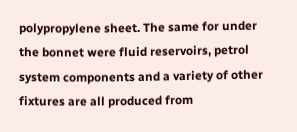polypropylene sheet. The same for under the bonnet were fluid reservoirs, petrol system components and a variety of other fixtures are all produced from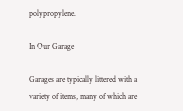polypropylene.

In Our Garage

Garages are typically littered with a variety of items, many of which are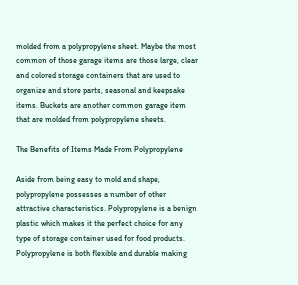molded from a polypropylene sheet. Maybe the most common of those garage items are those large, clear and colored storage containers that are used to organize and store parts, seasonal and keepsake items. Buckets are another common garage item that are molded from polypropylene sheets.

The Benefits of Items Made From Polypropylene

Aside from being easy to mold and shape, polypropylene possesses a number of other attractive characteristics. Polypropylene is a benign plastic which makes it the perfect choice for any type of storage container used for food products. Polypropylene is both flexible and durable making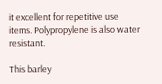it excellent for repetitive use items. Polypropylene is also water resistant.

This barley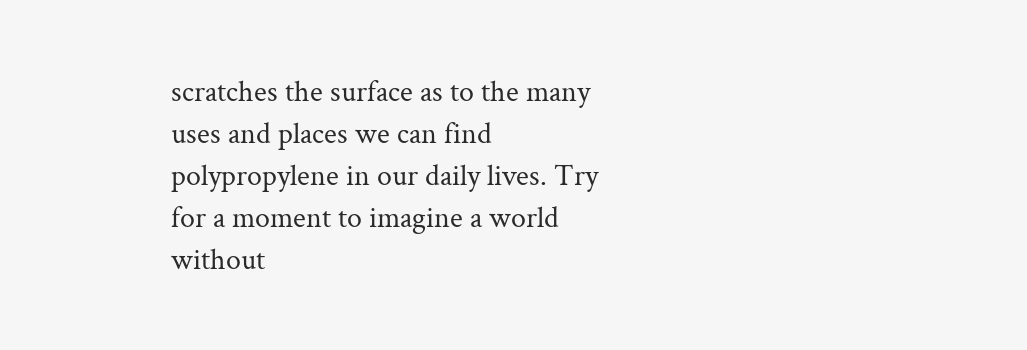scratches the surface as to the many uses and places we can find polypropylene in our daily lives. Try for a moment to imagine a world without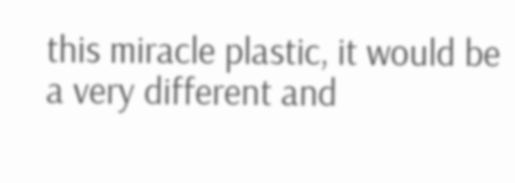this miracle plastic, it would be a very different and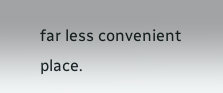far less convenient place.